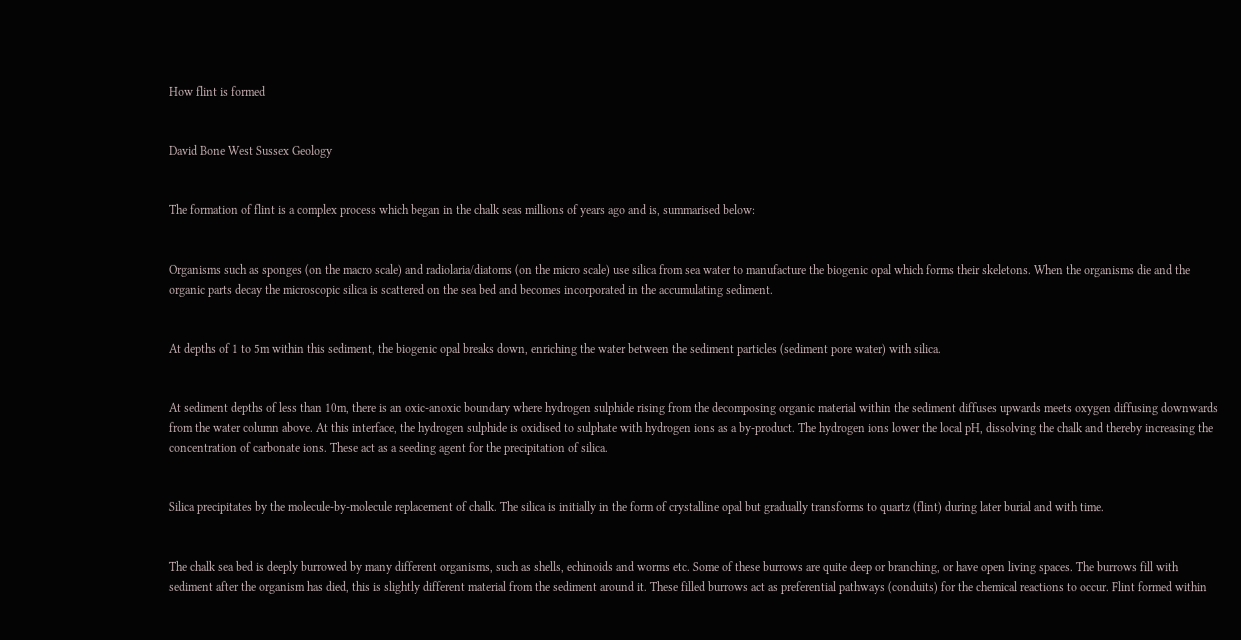How flint is formed


David Bone West Sussex Geology


The formation of flint is a complex process which began in the chalk seas millions of years ago and is, summarised below:


Organisms such as sponges (on the macro scale) and radiolaria/diatoms (on the micro scale) use silica from sea water to manufacture the biogenic opal which forms their skeletons. When the organisms die and the organic parts decay the microscopic silica is scattered on the sea bed and becomes incorporated in the accumulating sediment.


At depths of 1 to 5m within this sediment, the biogenic opal breaks down, enriching the water between the sediment particles (sediment pore water) with silica.


At sediment depths of less than 10m, there is an oxic-anoxic boundary where hydrogen sulphide rising from the decomposing organic material within the sediment diffuses upwards meets oxygen diffusing downwards from the water column above. At this interface, the hydrogen sulphide is oxidised to sulphate with hydrogen ions as a by-product. The hydrogen ions lower the local pH, dissolving the chalk and thereby increasing the concentration of carbonate ions. These act as a seeding agent for the precipitation of silica.


Silica precipitates by the molecule-by-molecule replacement of chalk. The silica is initially in the form of crystalline opal but gradually transforms to quartz (flint) during later burial and with time.


The chalk sea bed is deeply burrowed by many different organisms, such as shells, echinoids and worms etc. Some of these burrows are quite deep or branching, or have open living spaces. The burrows fill with sediment after the organism has died, this is slightly different material from the sediment around it. These filled burrows act as preferential pathways (conduits) for the chemical reactions to occur. Flint formed within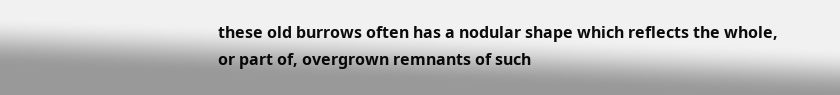these old burrows often has a nodular shape which reflects the whole, or part of, overgrown remnants of such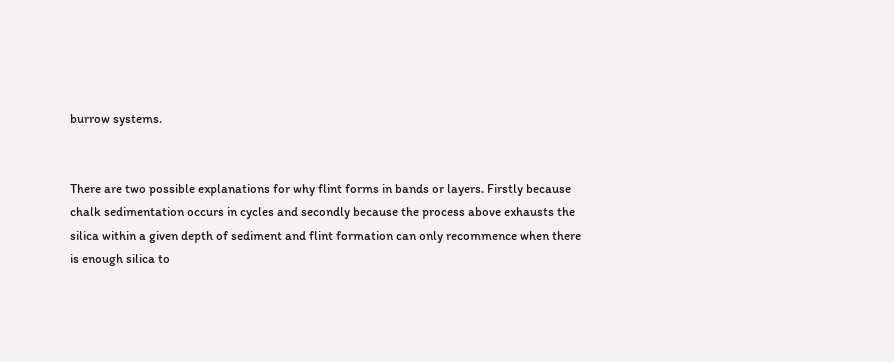burrow systems.


There are two possible explanations for why flint forms in bands or layers. Firstly because chalk sedimentation occurs in cycles and secondly because the process above exhausts the silica within a given depth of sediment and flint formation can only recommence when there is enough silica to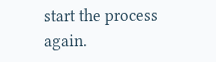start the process again.